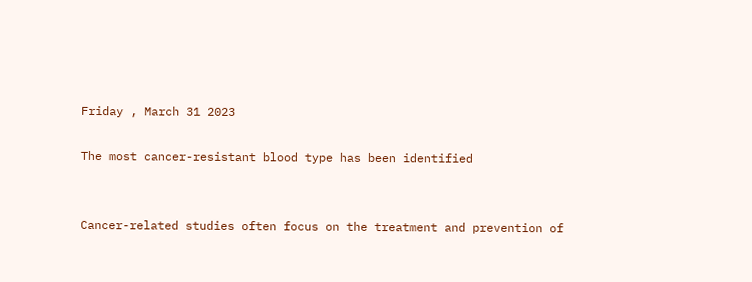Friday , March 31 2023

The most cancer-resistant blood type has been identified


Cancer-related studies often focus on the treatment and prevention of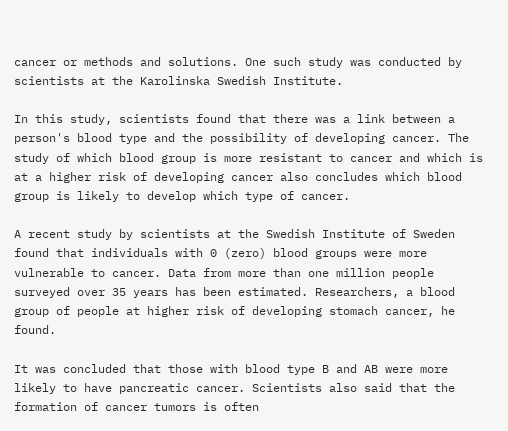cancer or methods and solutions. One such study was conducted by scientists at the Karolinska Swedish Institute.

In this study, scientists found that there was a link between a person's blood type and the possibility of developing cancer. The study of which blood group is more resistant to cancer and which is at a higher risk of developing cancer also concludes which blood group is likely to develop which type of cancer.

A recent study by scientists at the Swedish Institute of Sweden found that individuals with 0 (zero) blood groups were more vulnerable to cancer. Data from more than one million people surveyed over 35 years has been estimated. Researchers, a blood group of people at higher risk of developing stomach cancer, he found.

It was concluded that those with blood type B and AB were more likely to have pancreatic cancer. Scientists also said that the formation of cancer tumors is often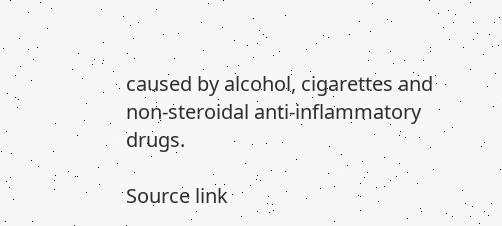caused by alcohol, cigarettes and non-steroidal anti-inflammatory drugs.

Source link